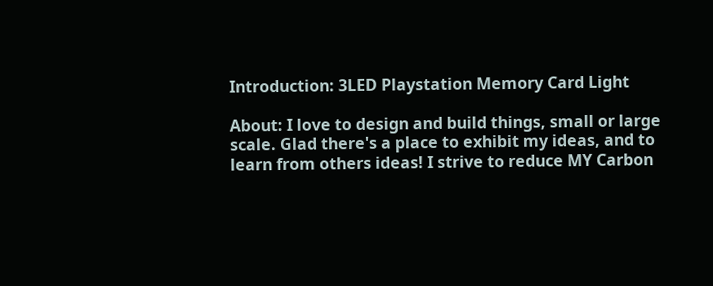Introduction: 3LED Playstation Memory Card Light

About: I love to design and build things, small or large scale. Glad there's a place to exhibit my ideas, and to learn from others ideas! I strive to reduce MY Carbon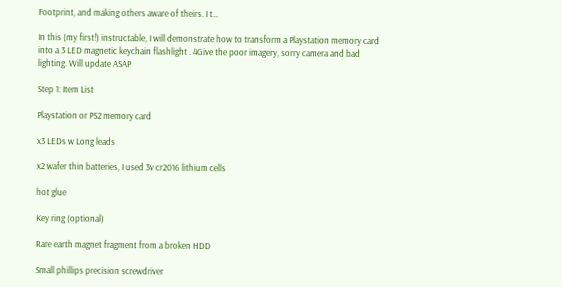Footprint, and making others aware of theirs. I t…

In this (my first!) instructable, I will demonstrate how to transform a Playstation memory card into a 3 LED magnetic keychain flashlight . 4Give the poor imagery, sorry camera and bad lighting. Will update ASAP

Step 1: Item List

Playstation or PS2 memory card

x3 LEDs w Long leads

x2 wafer thin batteries, I used 3v cr2016 lithium cells

hot glue

Key ring (optional)

Rare earth magnet fragment from a broken HDD

Small phillips precision screwdriver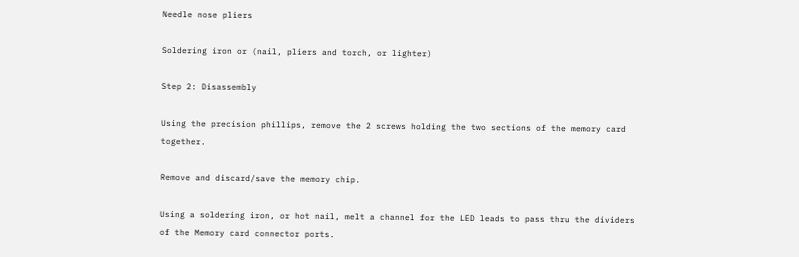Needle nose pliers

Soldering iron or (nail, pliers and torch, or lighter)

Step 2: Disassembly

Using the precision phillips, remove the 2 screws holding the two sections of the memory card together.

Remove and discard/save the memory chip.

Using a soldering iron, or hot nail, melt a channel for the LED leads to pass thru the dividers of the Memory card connector ports.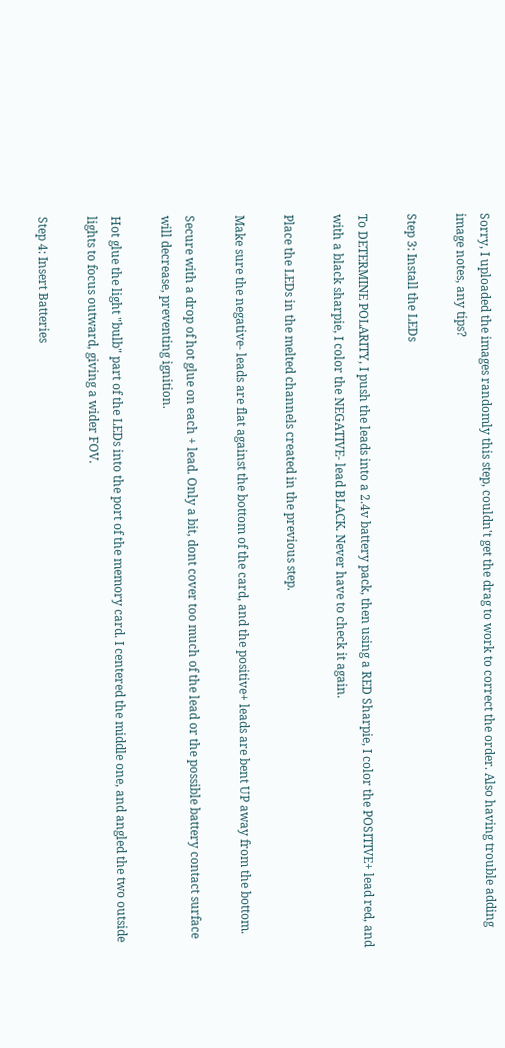Sorry, I uploaded the images randomly this step, couldn't get the drag to work to correct the order. Also having trouble adding image notes, any tips?

Step 3: Install the LEDs

To DETERMINE POLARITY, I push the leads into a 2.4v battery pack, then using a RED Sharpie, I color the POSITIVE+ lead red, and with a black sharpie, I color the NEGATIVE- lead BLACK. Never have to check it again.

Place the LEDs in the melted channels created in the previous step.

Make sure the negative- leads are flat against the bottom of the card, and the positive+ leads are bent UP away from the bottom.

Secure with a drop of hot glue on each + lead. Only a bit, dont cover too much of the lead or the possible battery contact surface will decrease, preventing ignition.

Hot glue the light "bulb" part of the LEDs into the port of the memory card. I centered the middle one, and angled the two outside lights to focus outward, giving a wider FOV.

Step 4: Insert Batteries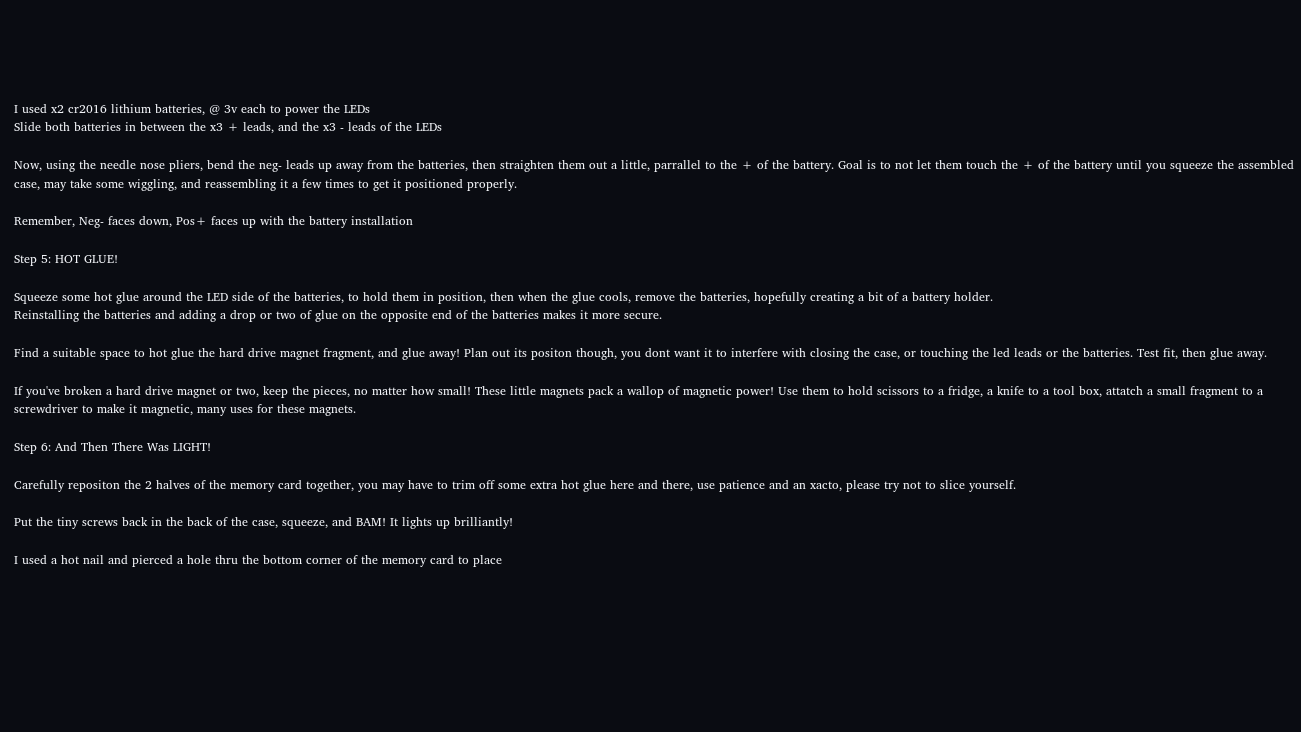I used x2 cr2016 lithium batteries, @ 3v each to power the LEDs
Slide both batteries in between the x3 + leads, and the x3 - leads of the LEDs

Now, using the needle nose pliers, bend the neg- leads up away from the batteries, then straighten them out a little, parrallel to the + of the battery. Goal is to not let them touch the + of the battery until you squeeze the assembled case, may take some wiggling, and reassembling it a few times to get it positioned properly.

Remember, Neg- faces down, Pos+ faces up with the battery installation

Step 5: HOT GLUE!

Squeeze some hot glue around the LED side of the batteries, to hold them in position, then when the glue cools, remove the batteries, hopefully creating a bit of a battery holder.
Reinstalling the batteries and adding a drop or two of glue on the opposite end of the batteries makes it more secure.

Find a suitable space to hot glue the hard drive magnet fragment, and glue away! Plan out its positon though, you dont want it to interfere with closing the case, or touching the led leads or the batteries. Test fit, then glue away.

If you've broken a hard drive magnet or two, keep the pieces, no matter how small! These little magnets pack a wallop of magnetic power! Use them to hold scissors to a fridge, a knife to a tool box, attatch a small fragment to a screwdriver to make it magnetic, many uses for these magnets.

Step 6: And Then There Was LIGHT!

Carefully repositon the 2 halves of the memory card together, you may have to trim off some extra hot glue here and there, use patience and an xacto, please try not to slice yourself.

Put the tiny screws back in the back of the case, squeeze, and BAM! It lights up brilliantly!

I used a hot nail and pierced a hole thru the bottom corner of the memory card to place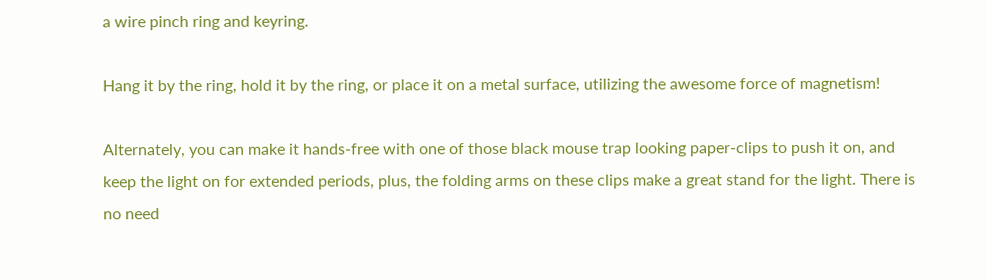a wire pinch ring and keyring.

Hang it by the ring, hold it by the ring, or place it on a metal surface, utilizing the awesome force of magnetism!

Alternately, you can make it hands-free with one of those black mouse trap looking paper-clips to push it on, and keep the light on for extended periods, plus, the folding arms on these clips make a great stand for the light. There is no need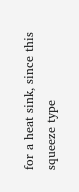for a heat sink, since this squeeze type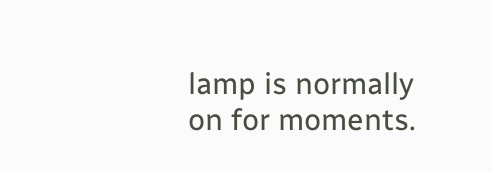lamp is normally on for moments.